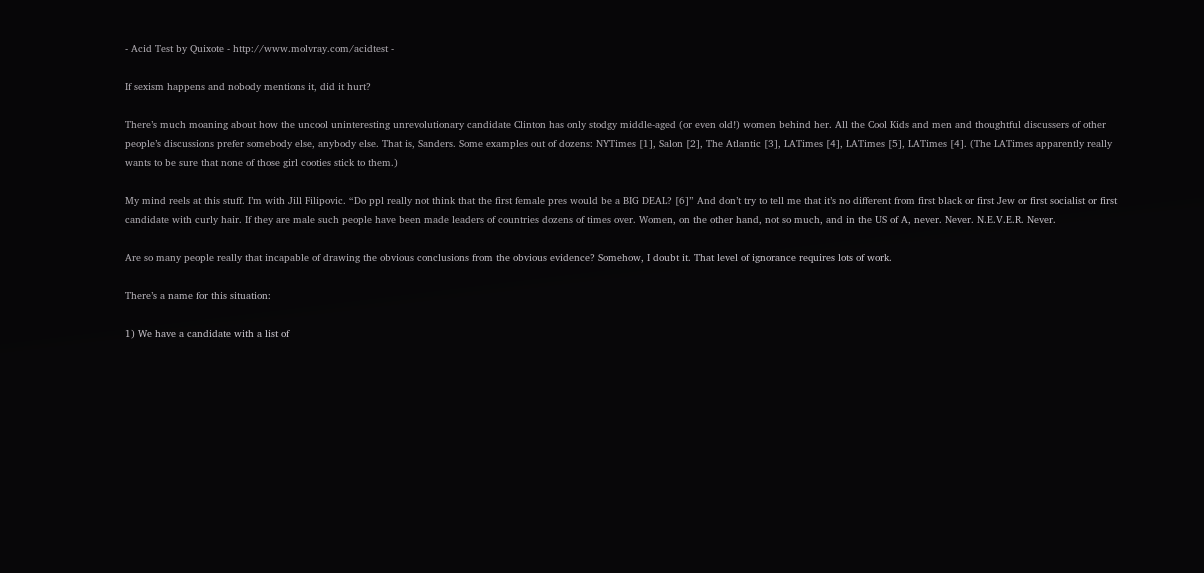- Acid Test by Quixote - http://www.molvray.com/acidtest -

If sexism happens and nobody mentions it, did it hurt?

There’s much moaning about how the uncool uninteresting unrevolutionary candidate Clinton has only stodgy middle-aged (or even old!) women behind her. All the Cool Kids and men and thoughtful discussers of other people’s discussions prefer somebody else, anybody else. That is, Sanders. Some examples out of dozens: NYTimes [1], Salon [2], The Atlantic [3], LATimes [4], LATimes [5], LATimes [4]. (The LATimes apparently really wants to be sure that none of those girl cooties stick to them.)

My mind reels at this stuff. I’m with Jill Filipovic. “Do ppl really not think that the first female pres would be a BIG DEAL? [6]” And don’t try to tell me that it’s no different from first black or first Jew or first socialist or first candidate with curly hair. If they are male such people have been made leaders of countries dozens of times over. Women, on the other hand, not so much, and in the US of A, never. Never. N.E.V.E.R. Never.

Are so many people really that incapable of drawing the obvious conclusions from the obvious evidence? Somehow, I doubt it. That level of ignorance requires lots of work.

There’s a name for this situation:

1) We have a candidate with a list of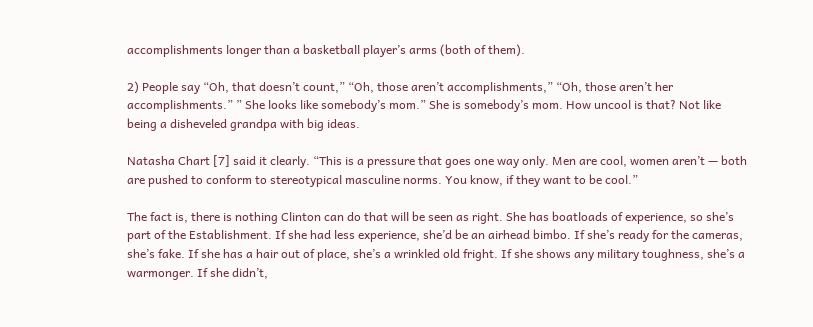accomplishments longer than a basketball player’s arms (both of them).

2) People say “Oh, that doesn’t count,” “Oh, those aren’t accomplishments,” “Oh, those aren’t her accomplishments.” ” She looks like somebody’s mom.” She is somebody’s mom. How uncool is that? Not like being a disheveled grandpa with big ideas.

Natasha Chart [7] said it clearly. “This is a pressure that goes one way only. Men are cool, women aren’t — both are pushed to conform to stereotypical masculine norms. You know, if they want to be cool.”

The fact is, there is nothing Clinton can do that will be seen as right. She has boatloads of experience, so she’s part of the Establishment. If she had less experience, she’d be an airhead bimbo. If she’s ready for the cameras, she’s fake. If she has a hair out of place, she’s a wrinkled old fright. If she shows any military toughness, she’s a warmonger. If she didn’t,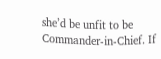she’d be unfit to be Commander-in-Chief. If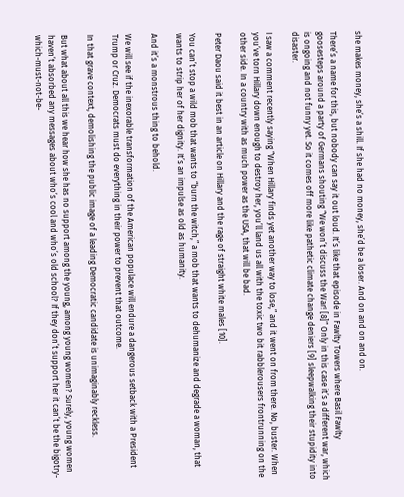she makes money, she’s a shill. If she had no money, she’d be a loser. And on and on and on.

There’s a name for this, but nobody can say it out loud. It’s like that episode in Fawlty Towers where Basil Fawlty goosesteps around a party of Germans shouting “We won’t discuss the War! [8]” Only in this case it’s a different war, which is ongoing and not funny yet. So it comes off more like pathetic climate change deniers [9] sleepwalking their stupidity into disaster.

I saw a comment recently saying “When Hillary finds yet another way to lose,” and it went on from there. No, buster. When you’ve torn Hillary down enough to destroy her, you’ll land us all with the toxic two bit rabblerousers frontrunning on the other side. In a country with as much power as the USA, that will be bad.

Peter Daou said it best in an article on Hillary and the rage of straight white males [10].

You can’t stop a wild mob that wants to “burn the witch,” a mob that wants to dehumanize and degrade a woman, that wants to strip her of her dignity. It’s an impulse as old as humanity.

And it’s a monstrous thing to behold.

We will see if the inexorable transformation of the American populace will endure a dangerous setback with a President Trump or Cruz. Democrats must do everything in their power to prevent that outcome.

In that grave context, demolishing the public image of a leading Democratic candidate is unimaginably reckless.

But what about all this we hear how she has no support among the young, among young women? Surely, young women haven’t absorbed any messages about who’s cool and who’s old school? If they don’t support her it can’t be the bigotry-which-must-not-be-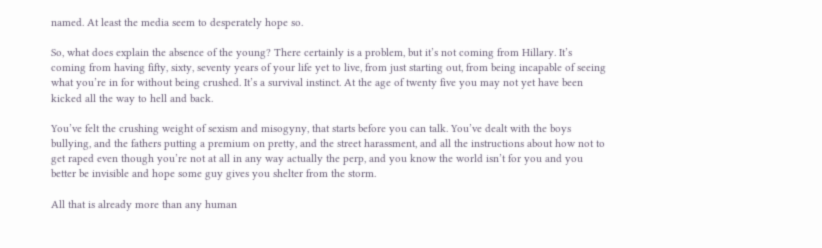named. At least the media seem to desperately hope so.

So, what does explain the absence of the young? There certainly is a problem, but it’s not coming from Hillary. It’s coming from having fifty, sixty, seventy years of your life yet to live, from just starting out, from being incapable of seeing what you’re in for without being crushed. It’s a survival instinct. At the age of twenty five you may not yet have been kicked all the way to hell and back.

You’ve felt the crushing weight of sexism and misogyny, that starts before you can talk. You’ve dealt with the boys bullying, and the fathers putting a premium on pretty, and the street harassment, and all the instructions about how not to get raped even though you’re not at all in any way actually the perp, and you know the world isn’t for you and you better be invisible and hope some guy gives you shelter from the storm.

All that is already more than any human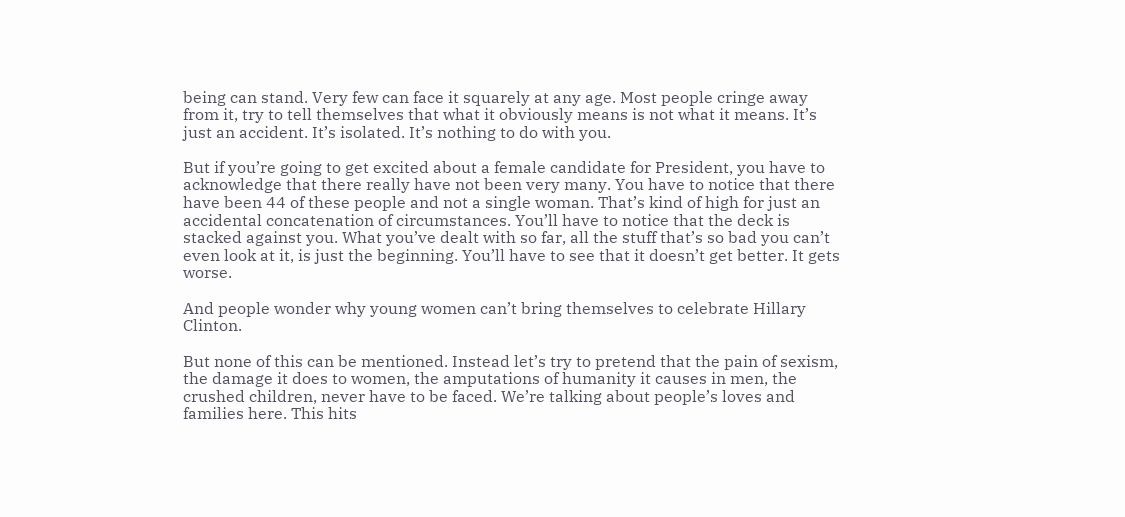being can stand. Very few can face it squarely at any age. Most people cringe away from it, try to tell themselves that what it obviously means is not what it means. It’s just an accident. It’s isolated. It’s nothing to do with you.

But if you’re going to get excited about a female candidate for President, you have to acknowledge that there really have not been very many. You have to notice that there have been 44 of these people and not a single woman. That’s kind of high for just an accidental concatenation of circumstances. You’ll have to notice that the deck is stacked against you. What you’ve dealt with so far, all the stuff that’s so bad you can’t even look at it, is just the beginning. You’ll have to see that it doesn’t get better. It gets worse.

And people wonder why young women can’t bring themselves to celebrate Hillary Clinton.

But none of this can be mentioned. Instead let’s try to pretend that the pain of sexism, the damage it does to women, the amputations of humanity it causes in men, the crushed children, never have to be faced. We’re talking about people’s loves and families here. This hits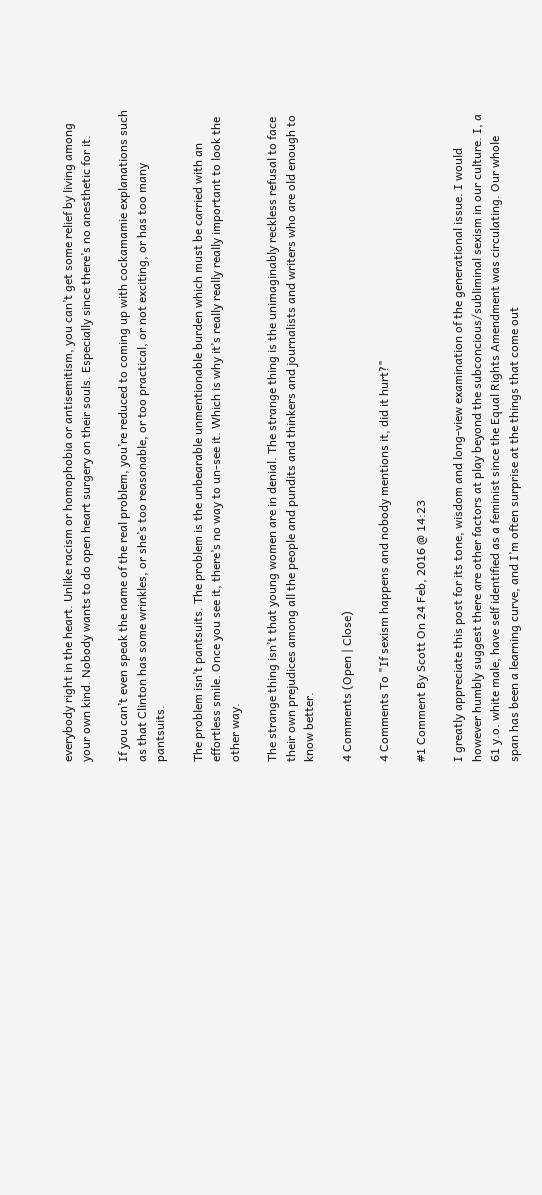everybody right in the heart. Unlike racism or homophobia or antisemitism, you can’t get some relief by living among your own kind. Nobody wants to do open heart surgery on their souls. Especially since there’s no anesthetic for it.

If you can’t even speak the name of the real problem, you’re reduced to coming up with cockamamie explanations such as that Clinton has some wrinkles, or she’s too reasonable, or too practical, or not exciting, or has too many pantsuits.

The problem isn’t pantsuits. The problem is the unbearable unmentionable burden which must be carried with an effortless smile. Once you see it, there’s no way to un-see it. Which is why it’s really really really important to look the other way.

The strange thing isn’t that young women are in denial. The strange thing is the unimaginably reckless refusal to face their own prejudices among all the people and pundits and thinkers and journalists and writers who are old enough to know better.

4 Comments (Open | Close)

4 Comments To "If sexism happens and nobody mentions it, did it hurt?"

#1 Comment By Scott On 24 Feb, 2016 @ 14:23

I greatly appreciate this post for its tone, wisdom and long-view examination of the generational issue. I would however humbly suggest there are other factors at play beyond the subconcious/subliminal sexism in our culture. I, a 61 y.o. white male, have self identified as a feminist since the Equal Rights Amendment was circulating. Our whole span has been a learning curve, and I’m often surprise at the things that come out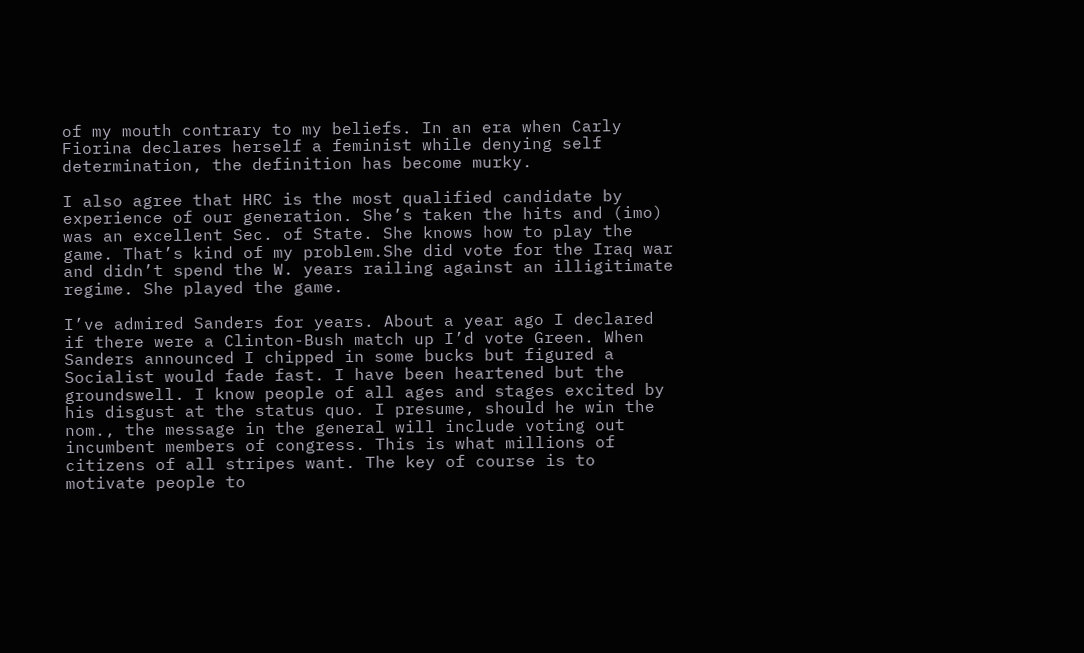of my mouth contrary to my beliefs. In an era when Carly Fiorina declares herself a feminist while denying self determination, the definition has become murky.

I also agree that HRC is the most qualified candidate by experience of our generation. She’s taken the hits and (imo) was an excellent Sec. of State. She knows how to play the game. That’s kind of my problem.She did vote for the Iraq war and didn’t spend the W. years railing against an illigitimate regime. She played the game.

I’ve admired Sanders for years. About a year ago I declared if there were a Clinton-Bush match up I’d vote Green. When Sanders announced I chipped in some bucks but figured a Socialist would fade fast. I have been heartened but the groundswell. I know people of all ages and stages excited by his disgust at the status quo. I presume, should he win the nom., the message in the general will include voting out incumbent members of congress. This is what millions of citizens of all stripes want. The key of course is to motivate people to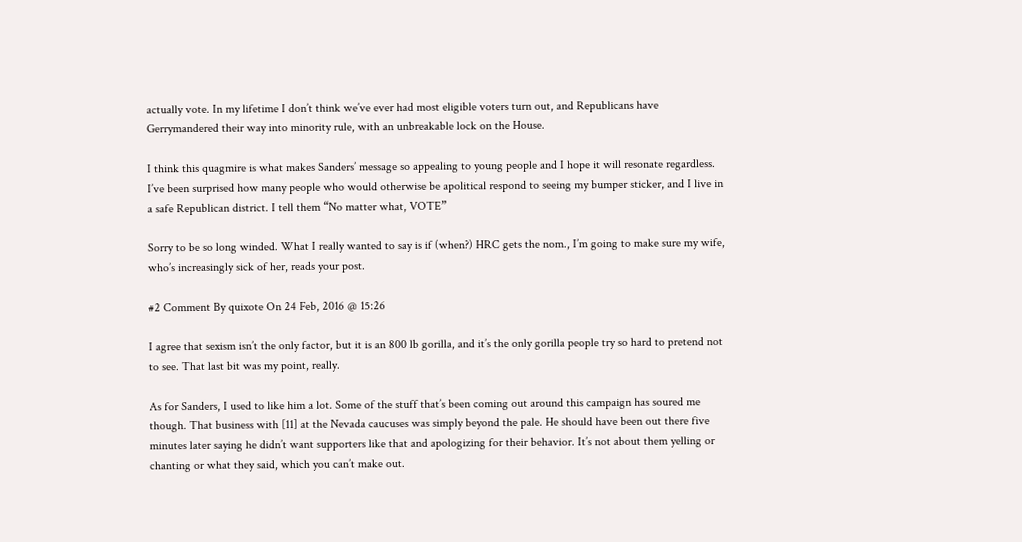actually vote. In my lifetime I don’t think we’ve ever had most eligible voters turn out, and Republicans have Gerrymandered their way into minority rule, with an unbreakable lock on the House.

I think this quagmire is what makes Sanders’ message so appealing to young people and I hope it will resonate regardless. I’ve been surprised how many people who would otherwise be apolitical respond to seeing my bumper sticker, and I live in a safe Republican district. I tell them “No matter what, VOTE”

Sorry to be so long winded. What I really wanted to say is if (when?) HRC gets the nom., I’m going to make sure my wife, who’s increasingly sick of her, reads your post.

#2 Comment By quixote On 24 Feb, 2016 @ 15:26

I agree that sexism isn’t the only factor, but it is an 800 lb gorilla, and it’s the only gorilla people try so hard to pretend not to see. That last bit was my point, really.

As for Sanders, I used to like him a lot. Some of the stuff that’s been coming out around this campaign has soured me though. That business with [11] at the Nevada caucuses was simply beyond the pale. He should have been out there five minutes later saying he didn’t want supporters like that and apologizing for their behavior. It’s not about them yelling or chanting or what they said, which you can’t make out.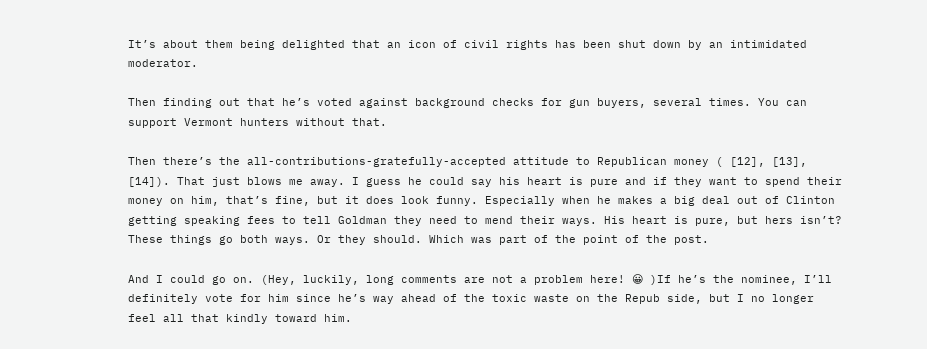It’s about them being delighted that an icon of civil rights has been shut down by an intimidated moderator.

Then finding out that he’s voted against background checks for gun buyers, several times. You can support Vermont hunters without that.

Then there’s the all-contributions-gratefully-accepted attitude to Republican money ( [12], [13], [14]). That just blows me away. I guess he could say his heart is pure and if they want to spend their money on him, that’s fine, but it does look funny. Especially when he makes a big deal out of Clinton getting speaking fees to tell Goldman they need to mend their ways. His heart is pure, but hers isn’t? These things go both ways. Or they should. Which was part of the point of the post.

And I could go on. (Hey, luckily, long comments are not a problem here! 😀 )If he’s the nominee, I’ll definitely vote for him since he’s way ahead of the toxic waste on the Repub side, but I no longer feel all that kindly toward him.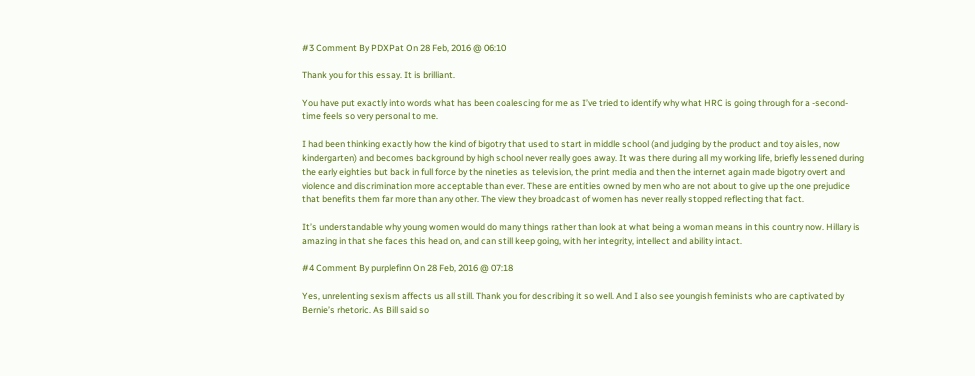#3 Comment By PDXPat On 28 Feb, 2016 @ 06:10

Thank you for this essay. It is brilliant.

You have put exactly into words what has been coalescing for me as I’ve tried to identify why what HRC is going through for a -second- time feels so very personal to me.

I had been thinking exactly how the kind of bigotry that used to start in middle school (and judging by the product and toy aisles, now kindergarten) and becomes background by high school never really goes away. It was there during all my working life, briefly lessened during the early eighties but back in full force by the nineties as television, the print media and then the internet again made bigotry overt and violence and discrimination more acceptable than ever. These are entities owned by men who are not about to give up the one prejudice that benefits them far more than any other. The view they broadcast of women has never really stopped reflecting that fact.

It’s understandable why young women would do many things rather than look at what being a woman means in this country now. Hillary is amazing in that she faces this head on, and can still keep going, with her integrity, intellect and ability intact.

#4 Comment By purplefinn On 28 Feb, 2016 @ 07:18

Yes, unrelenting sexism affects us all still. Thank you for describing it so well. And I also see youngish feminists who are captivated by Bernie’s rhetoric. As Bill said so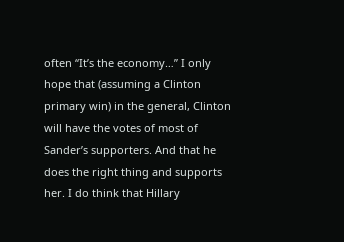often “It’s the economy…” I only hope that (assuming a Clinton primary win) in the general, Clinton will have the votes of most of Sander’s supporters. And that he does the right thing and supports her. I do think that Hillary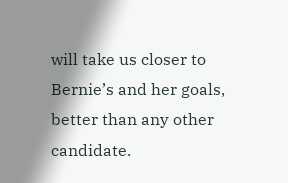will take us closer to Bernie’s and her goals, better than any other candidate.